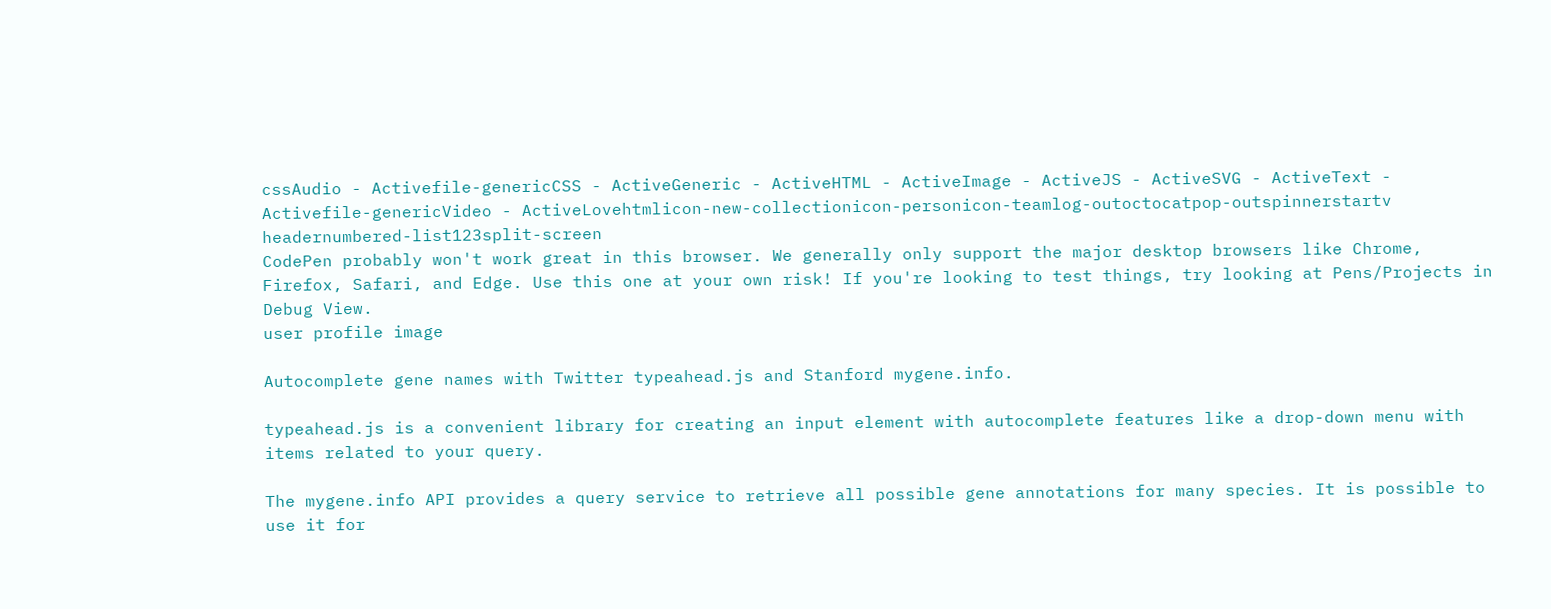cssAudio - Activefile-genericCSS - ActiveGeneric - ActiveHTML - ActiveImage - ActiveJS - ActiveSVG - ActiveText - Activefile-genericVideo - ActiveLovehtmlicon-new-collectionicon-personicon-teamlog-outoctocatpop-outspinnerstartv headernumbered-list123split-screen
CodePen probably won't work great in this browser. We generally only support the major desktop browsers like Chrome, Firefox, Safari, and Edge. Use this one at your own risk! If you're looking to test things, try looking at Pens/Projects in Debug View.
user profile image

Autocomplete gene names with Twitter typeahead.js and Stanford mygene.info.

typeahead.js is a convenient library for creating an input element with autocomplete features like a drop-down menu with items related to your query.

The mygene.info API provides a query service to retrieve all possible gene annotations for many species. It is possible to use it for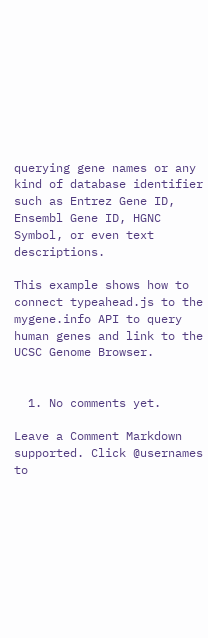querying gene names or any kind of database identifier such as Entrez Gene ID, Ensembl Gene ID, HGNC Symbol, or even text descriptions.

This example shows how to connect typeahead.js to the mygene.info API to query human genes and link to the UCSC Genome Browser.


  1. No comments yet.

Leave a Comment Markdown supported. Click @usernames to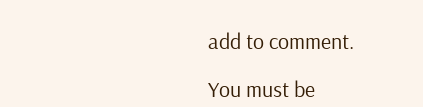add to comment.

You must be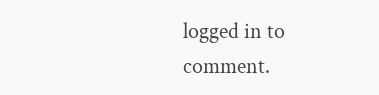logged in to comment.